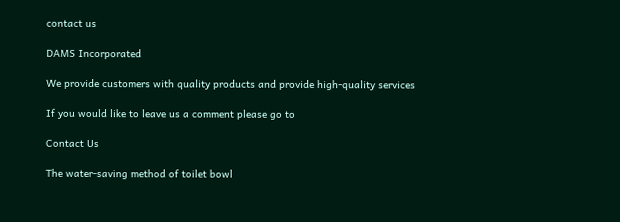contact us

DAMS Incorporated

We provide customers with quality products and provide high-quality services

If you would like to leave us a comment please go to

Contact Us

The water-saving method of toilet bowl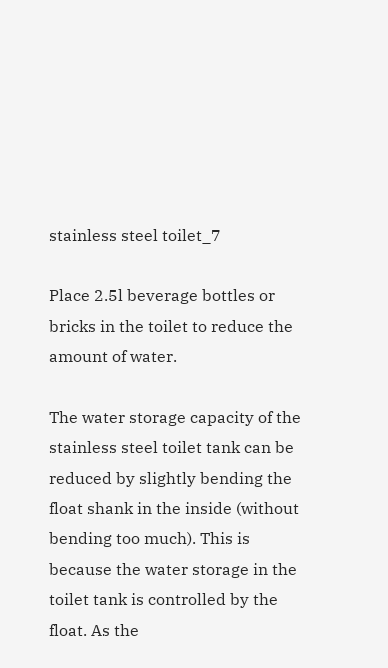stainless steel toilet_7

Place 2.5l beverage bottles or bricks in the toilet to reduce the amount of water.

The water storage capacity of the stainless steel toilet tank can be reduced by slightly bending the float shank in the inside (without bending too much). This is because the water storage in the toilet tank is controlled by the float. As the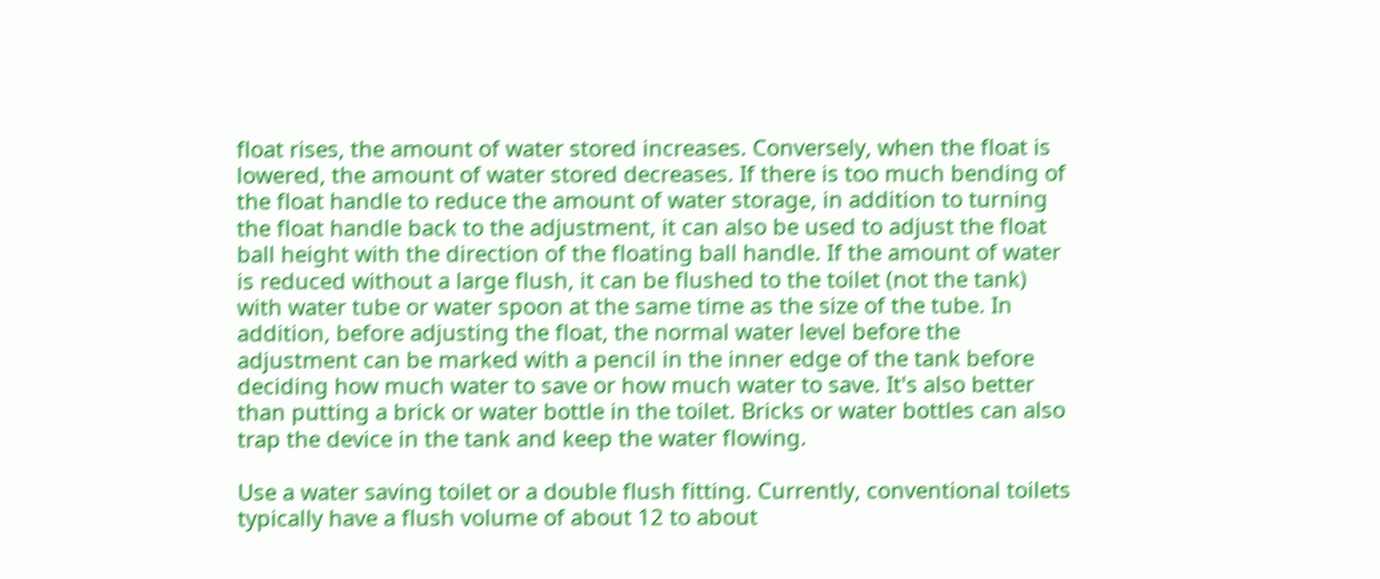float rises, the amount of water stored increases. Conversely, when the float is lowered, the amount of water stored decreases. If there is too much bending of the float handle to reduce the amount of water storage, in addition to turning the float handle back to the adjustment, it can also be used to adjust the float ball height with the direction of the floating ball handle. If the amount of water is reduced without a large flush, it can be flushed to the toilet (not the tank) with water tube or water spoon at the same time as the size of the tube. In addition, before adjusting the float, the normal water level before the adjustment can be marked with a pencil in the inner edge of the tank before deciding how much water to save or how much water to save. It's also better than putting a brick or water bottle in the toilet. Bricks or water bottles can also trap the device in the tank and keep the water flowing.

Use a water saving toilet or a double flush fitting. Currently, conventional toilets typically have a flush volume of about 12 to about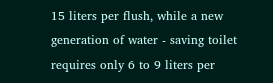15 liters per flush, while a new generation of water - saving toilet requires only 6 to 9 liters per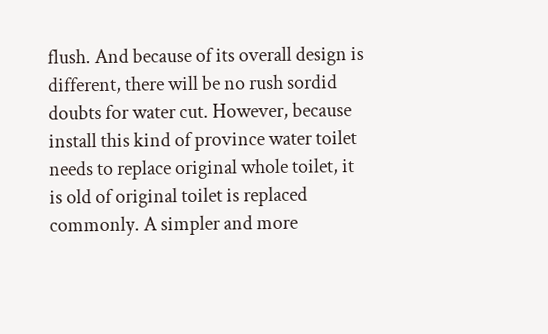flush. And because of its overall design is different, there will be no rush sordid doubts for water cut. However, because install this kind of province water toilet needs to replace original whole toilet, it is old of original toilet is replaced commonly. A simpler and more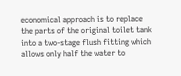economical approach is to replace the parts of the original toilet tank into a two-stage flush fitting which allows only half the water to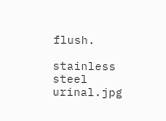flush.

stainless steel urinal.jpg